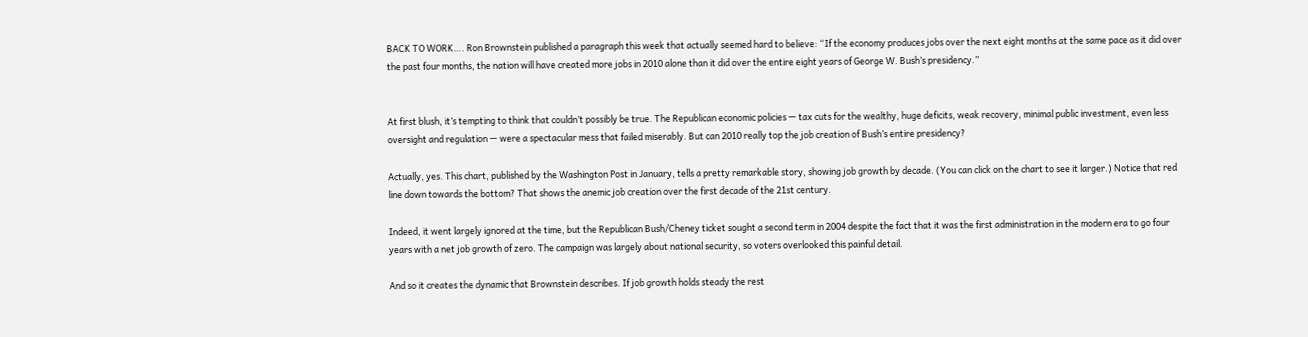BACK TO WORK…. Ron Brownstein published a paragraph this week that actually seemed hard to believe: “If the economy produces jobs over the next eight months at the same pace as it did over the past four months, the nation will have created more jobs in 2010 alone than it did over the entire eight years of George W. Bush’s presidency.”


At first blush, it’s tempting to think that couldn’t possibly be true. The Republican economic policies — tax cuts for the wealthy, huge deficits, weak recovery, minimal public investment, even less oversight and regulation — were a spectacular mess that failed miserably. But can 2010 really top the job creation of Bush’s entire presidency?

Actually, yes. This chart, published by the Washington Post in January, tells a pretty remarkable story, showing job growth by decade. (You can click on the chart to see it larger.) Notice that red line down towards the bottom? That shows the anemic job creation over the first decade of the 21st century.

Indeed, it went largely ignored at the time, but the Republican Bush/Cheney ticket sought a second term in 2004 despite the fact that it was the first administration in the modern era to go four years with a net job growth of zero. The campaign was largely about national security, so voters overlooked this painful detail.

And so it creates the dynamic that Brownstein describes. If job growth holds steady the rest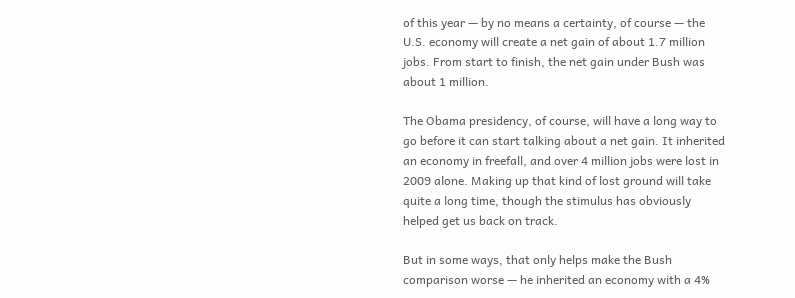of this year — by no means a certainty, of course — the U.S. economy will create a net gain of about 1.7 million jobs. From start to finish, the net gain under Bush was about 1 million.

The Obama presidency, of course, will have a long way to go before it can start talking about a net gain. It inherited an economy in freefall, and over 4 million jobs were lost in 2009 alone. Making up that kind of lost ground will take quite a long time, though the stimulus has obviously helped get us back on track.

But in some ways, that only helps make the Bush comparison worse — he inherited an economy with a 4%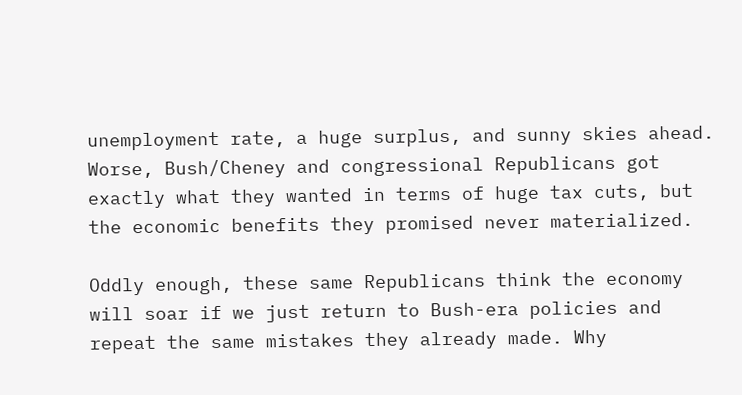unemployment rate, a huge surplus, and sunny skies ahead. Worse, Bush/Cheney and congressional Republicans got exactly what they wanted in terms of huge tax cuts, but the economic benefits they promised never materialized.

Oddly enough, these same Republicans think the economy will soar if we just return to Bush-era policies and repeat the same mistakes they already made. Why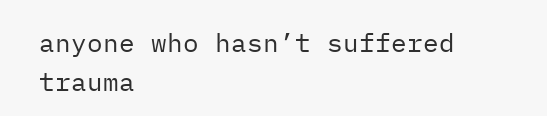anyone who hasn’t suffered trauma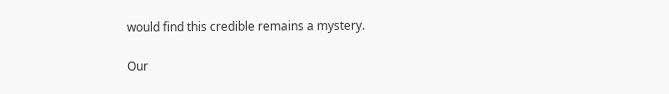would find this credible remains a mystery.

Our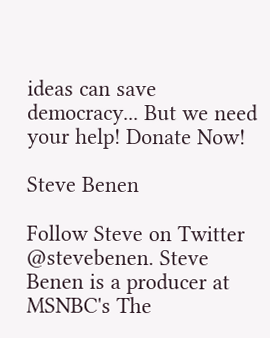ideas can save democracy... But we need your help! Donate Now!

Steve Benen

Follow Steve on Twitter @stevebenen. Steve Benen is a producer at MSNBC's The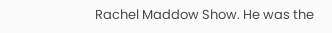Rachel Maddow Show. He was the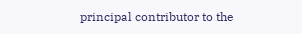principal contributor to the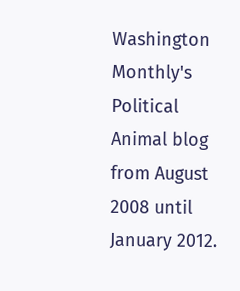Washington Monthly's Political Animal blog from August 2008 until January 2012.